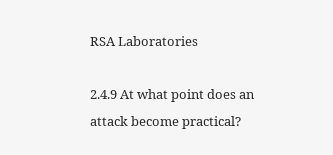RSA Laboratories

2.4.9 At what point does an attack become practical?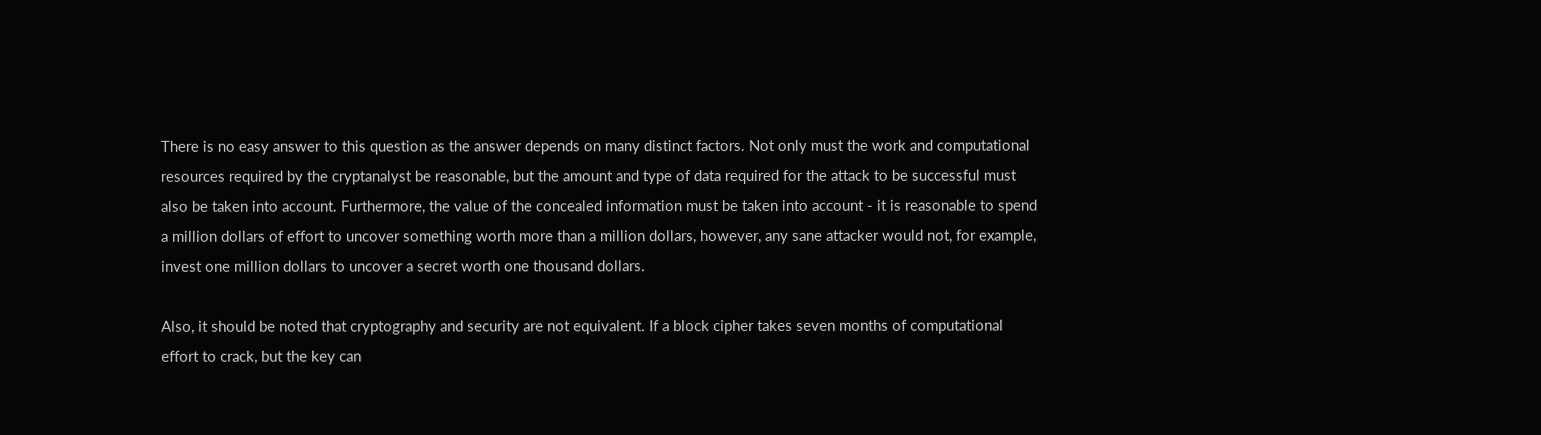There is no easy answer to this question as the answer depends on many distinct factors. Not only must the work and computational resources required by the cryptanalyst be reasonable, but the amount and type of data required for the attack to be successful must also be taken into account. Furthermore, the value of the concealed information must be taken into account - it is reasonable to spend a million dollars of effort to uncover something worth more than a million dollars, however, any sane attacker would not, for example, invest one million dollars to uncover a secret worth one thousand dollars.

Also, it should be noted that cryptography and security are not equivalent. If a block cipher takes seven months of computational effort to crack, but the key can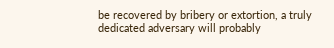be recovered by bribery or extortion, a truly dedicated adversary will probably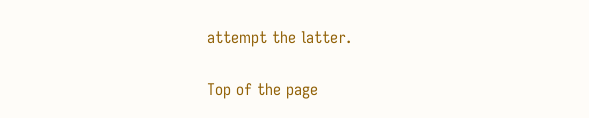attempt the latter.

Top of the page